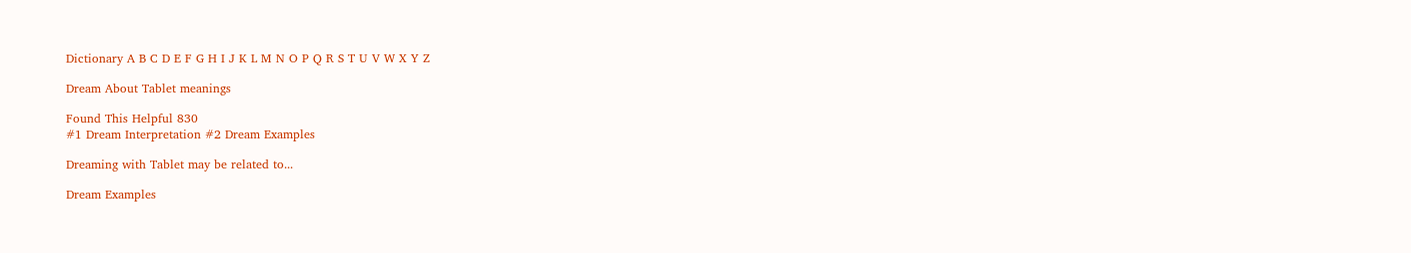Dictionary A B C D E F G H I J K L M N O P Q R S T U V W X Y Z

Dream About Tablet meanings

Found This Helpful 830
#1 Dream Interpretation #2 Dream Examples

Dreaming with Tablet may be related to...

Dream Examples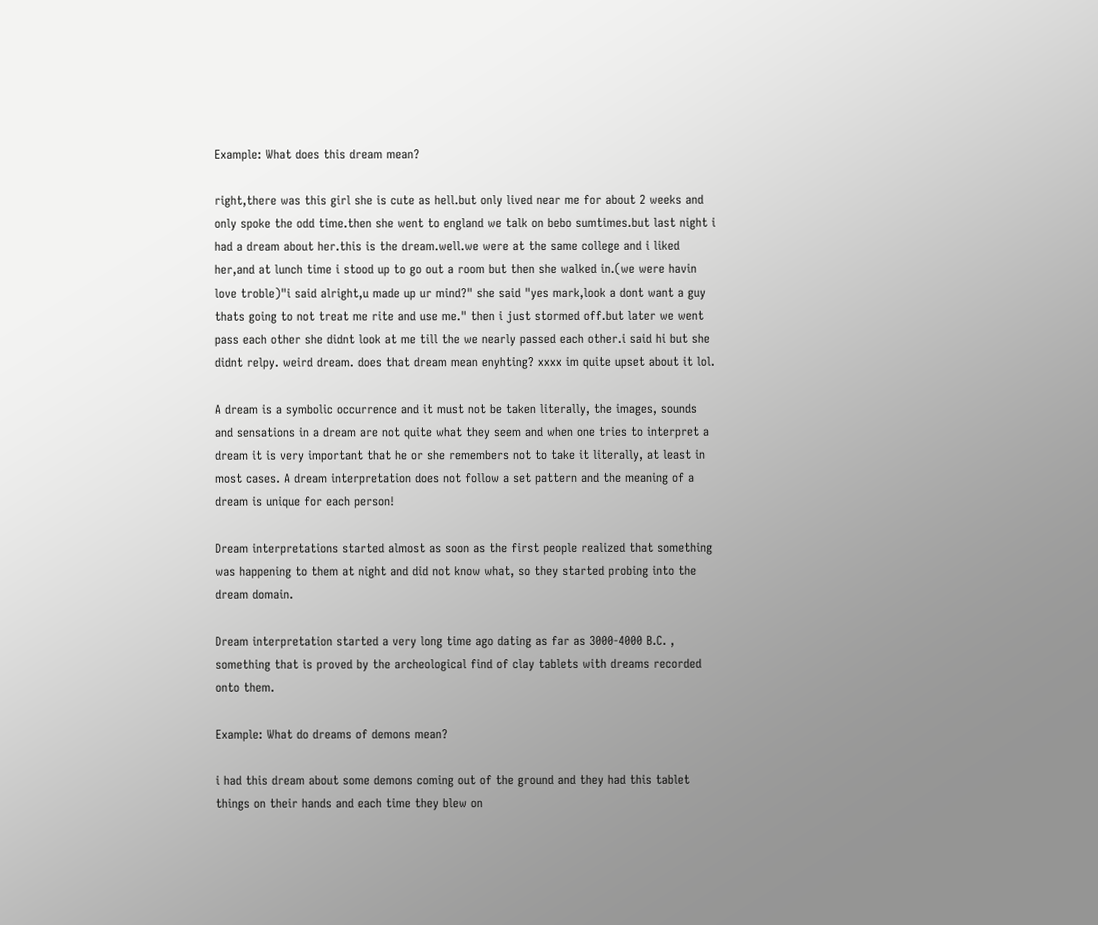Example: What does this dream mean?

right,there was this girl she is cute as hell.but only lived near me for about 2 weeks and only spoke the odd time.then she went to england we talk on bebo sumtimes.but last night i had a dream about her.this is the dream.well.we were at the same college and i liked her,and at lunch time i stood up to go out a room but then she walked in.(we were havin love troble)"i said alright,u made up ur mind?" she said "yes mark,look a dont want a guy thats going to not treat me rite and use me." then i just stormed off.but later we went pass each other she didnt look at me till the we nearly passed each other.i said hi but she didnt relpy. weird dream. does that dream mean enyhting? xxxx im quite upset about it lol.

A dream is a symbolic occurrence and it must not be taken literally, the images, sounds and sensations in a dream are not quite what they seem and when one tries to interpret a dream it is very important that he or she remembers not to take it literally, at least in most cases. A dream interpretation does not follow a set pattern and the meaning of a dream is unique for each person!

Dream interpretations started almost as soon as the first people realized that something was happening to them at night and did not know what, so they started probing into the dream domain.

Dream interpretation started a very long time ago dating as far as 3000-4000 B.C. , something that is proved by the archeological find of clay tablets with dreams recorded onto them.

Example: What do dreams of demons mean?

i had this dream about some demons coming out of the ground and they had this tablet things on their hands and each time they blew on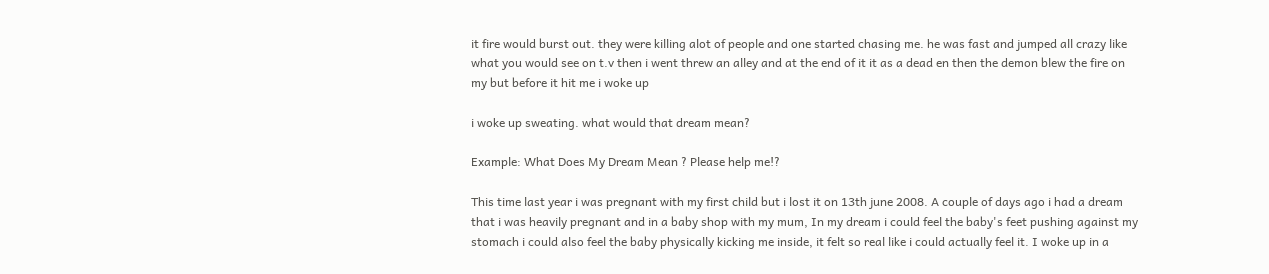it fire would burst out. they were killing alot of people and one started chasing me. he was fast and jumped all crazy like what you would see on t.v then i went threw an alley and at the end of it it as a dead en then the demon blew the fire on my but before it hit me i woke up

i woke up sweating. what would that dream mean?

Example: What Does My Dream Mean ? Please help me!?

This time last year i was pregnant with my first child but i lost it on 13th june 2008. A couple of days ago i had a dream that i was heavily pregnant and in a baby shop with my mum, In my dream i could feel the baby's feet pushing against my stomach i could also feel the baby physically kicking me inside, it felt so real like i could actually feel it. I woke up in a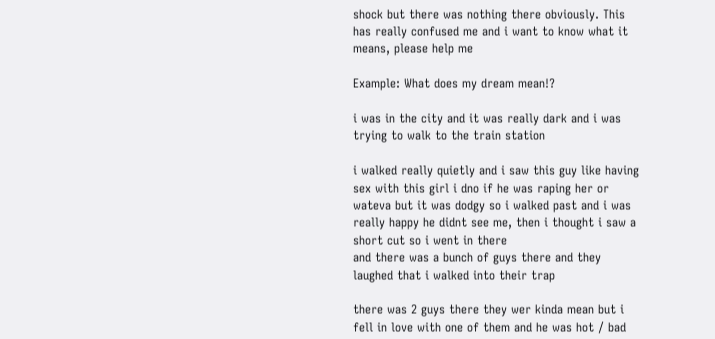shock but there was nothing there obviously. This has really confused me and i want to know what it means, please help me

Example: What does my dream mean!?

i was in the city and it was really dark and i was trying to walk to the train station

i walked really quietly and i saw this guy like having sex with this girl i dno if he was raping her or wateva but it was dodgy so i walked past and i was really happy he didnt see me, then i thought i saw a short cut so i went in there
and there was a bunch of guys there and they laughed that i walked into their trap

there was 2 guys there they wer kinda mean but i fell in love with one of them and he was hot / bad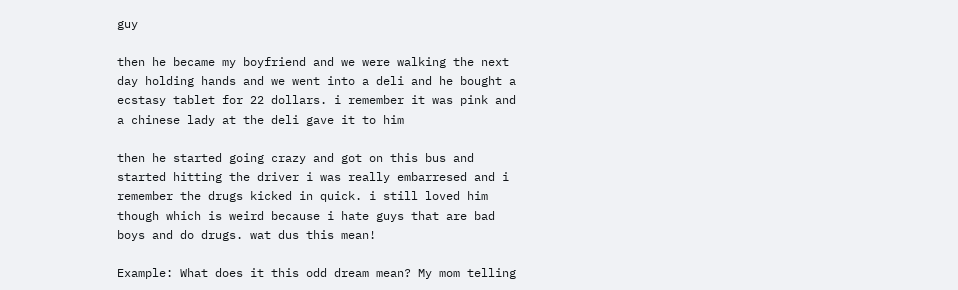guy

then he became my boyfriend and we were walking the next day holding hands and we went into a deli and he bought a ecstasy tablet for 22 dollars. i remember it was pink and a chinese lady at the deli gave it to him

then he started going crazy and got on this bus and started hitting the driver i was really embarresed and i remember the drugs kicked in quick. i still loved him though which is weird because i hate guys that are bad boys and do drugs. wat dus this mean!

Example: What does it this odd dream mean? My mom telling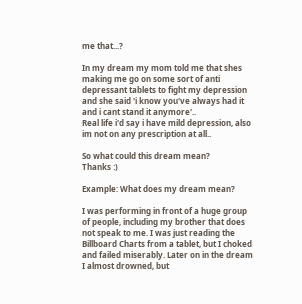me that...?

In my dream my mom told me that shes making me go on some sort of anti depressant tablets to fight my depression and she said 'i know you've always had it and i cant stand it anymore'..
Real life i'd say i have mild depression, also im not on any prescription at all..

So what could this dream mean?
Thanks :)

Example: What does my dream mean?

I was performing in front of a huge group of people, including my brother that does not speak to me. I was just reading the Billboard Charts from a tablet, but I choked and failed miserably. Later on in the dream I almost drowned, but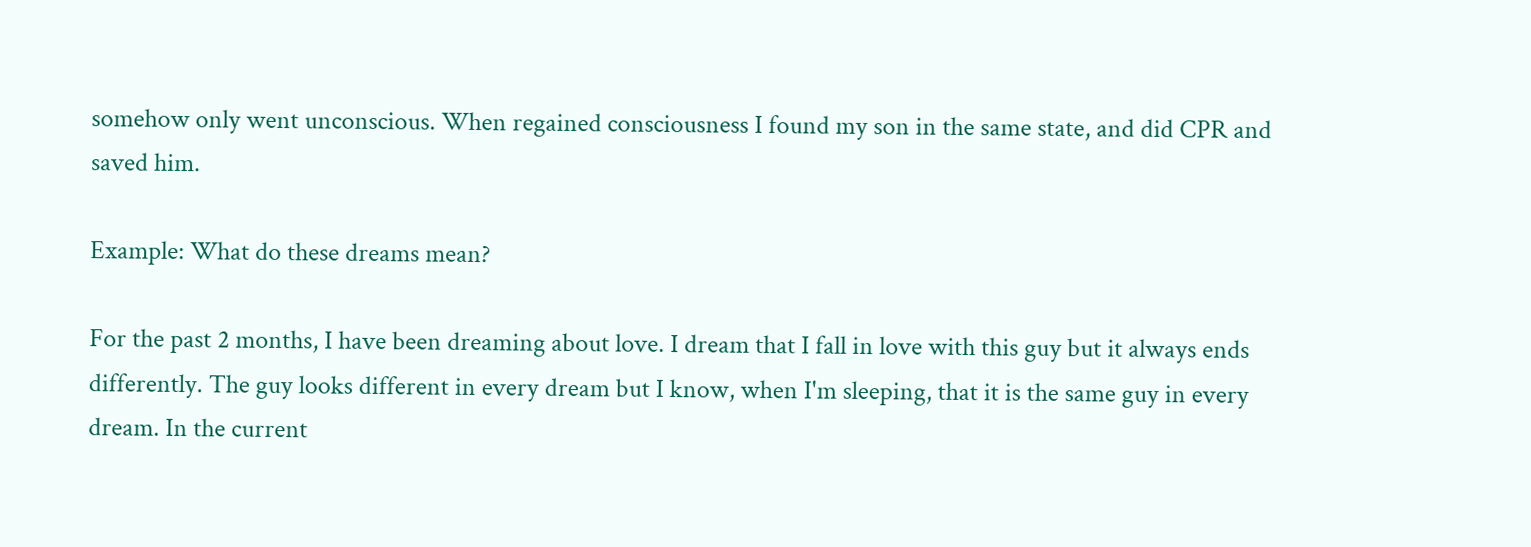somehow only went unconscious. When regained consciousness I found my son in the same state, and did CPR and saved him.

Example: What do these dreams mean?

For the past 2 months, I have been dreaming about love. I dream that I fall in love with this guy but it always ends differently. The guy looks different in every dream but I know, when I'm sleeping, that it is the same guy in every dream. In the current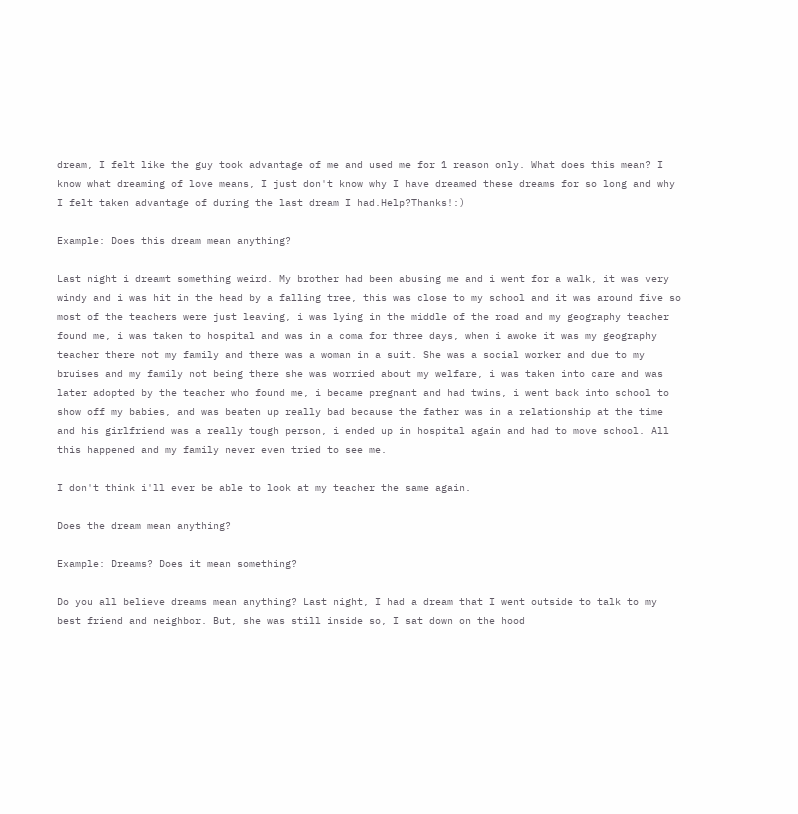dream, I felt like the guy took advantage of me and used me for 1 reason only. What does this mean? I know what dreaming of love means, I just don't know why I have dreamed these dreams for so long and why I felt taken advantage of during the last dream I had.Help?Thanks!:)

Example: Does this dream mean anything?

Last night i dreamt something weird. My brother had been abusing me and i went for a walk, it was very windy and i was hit in the head by a falling tree, this was close to my school and it was around five so most of the teachers were just leaving, i was lying in the middle of the road and my geography teacher found me, i was taken to hospital and was in a coma for three days, when i awoke it was my geography teacher there not my family and there was a woman in a suit. She was a social worker and due to my bruises and my family not being there she was worried about my welfare, i was taken into care and was later adopted by the teacher who found me, i became pregnant and had twins, i went back into school to show off my babies, and was beaten up really bad because the father was in a relationship at the time and his girlfriend was a really tough person, i ended up in hospital again and had to move school. All this happened and my family never even tried to see me.

I don't think i'll ever be able to look at my teacher the same again.

Does the dream mean anything?

Example: Dreams? Does it mean something?

Do you all believe dreams mean anything? Last night, I had a dream that I went outside to talk to my best friend and neighbor. But, she was still inside so, I sat down on the hood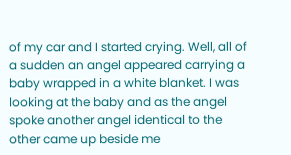of my car and I started crying. Well, all of a sudden an angel appeared carrying a baby wrapped in a white blanket. I was looking at the baby and as the angel spoke another angel identical to the other came up beside me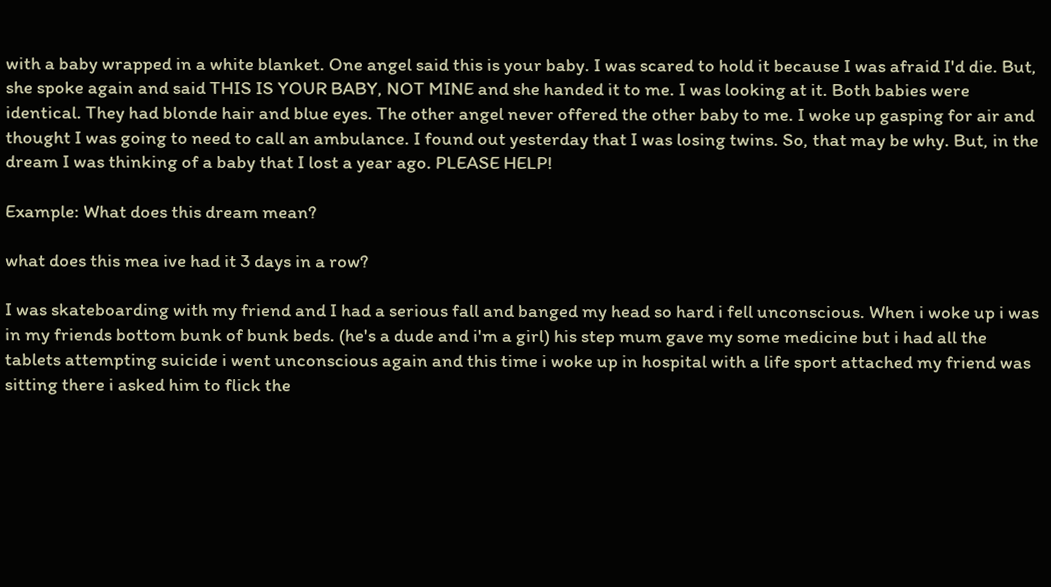with a baby wrapped in a white blanket. One angel said this is your baby. I was scared to hold it because I was afraid I'd die. But, she spoke again and said THIS IS YOUR BABY, NOT MINE and she handed it to me. I was looking at it. Both babies were identical. They had blonde hair and blue eyes. The other angel never offered the other baby to me. I woke up gasping for air and thought I was going to need to call an ambulance. I found out yesterday that I was losing twins. So, that may be why. But, in the dream I was thinking of a baby that I lost a year ago. PLEASE HELP!

Example: What does this dream mean?

what does this mea ive had it 3 days in a row?

I was skateboarding with my friend and I had a serious fall and banged my head so hard i fell unconscious. When i woke up i was in my friends bottom bunk of bunk beds. (he's a dude and i'm a girl) his step mum gave my some medicine but i had all the tablets attempting suicide i went unconscious again and this time i woke up in hospital with a life sport attached my friend was sitting there i asked him to flick the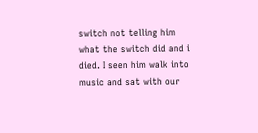switch not telling him what the switch did and i died. I seen him walk into music and sat with our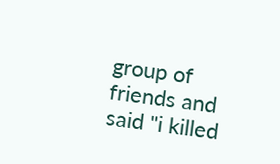group of friends and said "i killed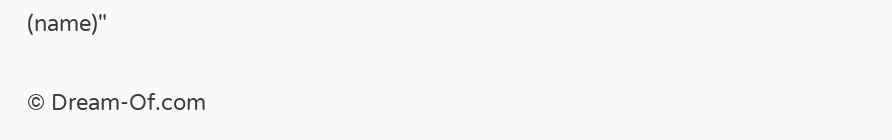(name)"

© Dream-Of.com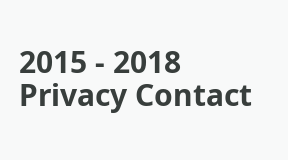2015 - 2018 Privacy Contact